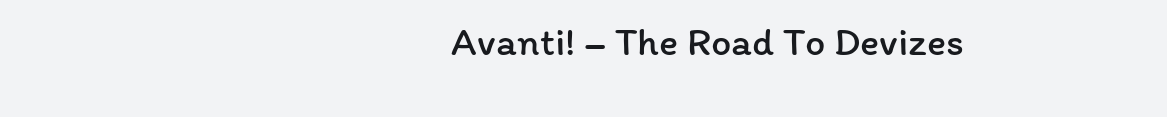Avanti! – The Road To Devizes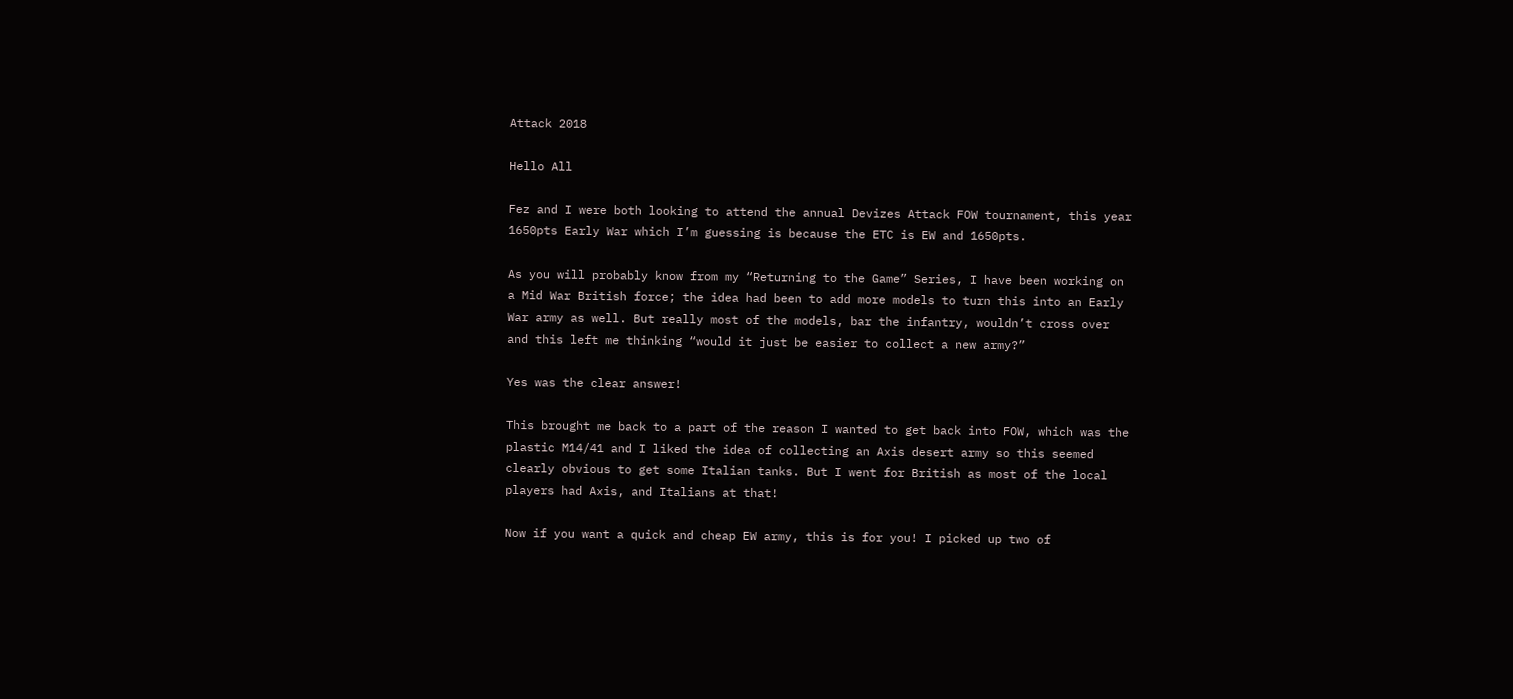Attack 2018

Hello All

Fez and I were both looking to attend the annual Devizes Attack FOW tournament, this year 1650pts Early War which I’m guessing is because the ETC is EW and 1650pts.

As you will probably know from my “Returning to the Game” Series, I have been working on a Mid War British force; the idea had been to add more models to turn this into an Early War army as well. But really most of the models, bar the infantry, wouldn’t cross over and this left me thinking “would it just be easier to collect a new army?”

Yes was the clear answer!

This brought me back to a part of the reason I wanted to get back into FOW, which was the plastic M14/41 and I liked the idea of collecting an Axis desert army so this seemed clearly obvious to get some Italian tanks. But I went for British as most of the local players had Axis, and Italians at that!

Now if you want a quick and cheap EW army, this is for you! I picked up two of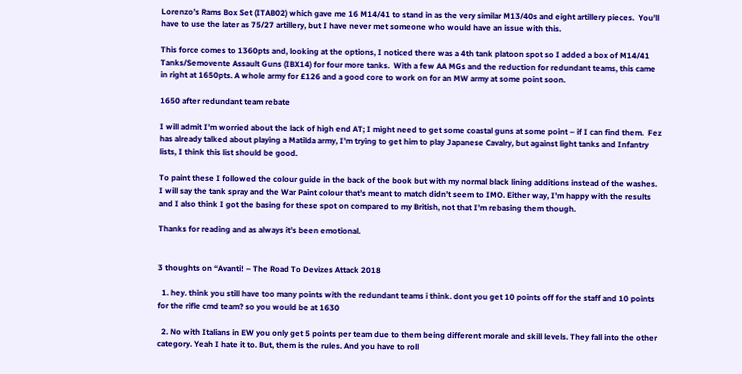Lorenzo’s Rams Box Set (ITAB02) which gave me 16 M14/41 to stand in as the very similar M13/40s and eight artillery pieces.  You’ll have to use the later as 75/27 artillery, but I have never met someone who would have an issue with this.

This force comes to 1360pts and, looking at the options, I noticed there was a 4th tank platoon spot so I added a box of M14/41 Tanks/Semovente Assault Guns (IBX14) for four more tanks.  With a few AA MGs and the reduction for redundant teams, this came in right at 1650pts. A whole army for £126 and a good core to work on for an MW army at some point soon.

1650 after redundant team rebate

I will admit I’m worried about the lack of high end AT; I might need to get some coastal guns at some point – if I can find them.  Fez has already talked about playing a Matilda army, I’m trying to get him to play Japanese Cavalry, but against light tanks and Infantry lists, I think this list should be good.

To paint these I followed the colour guide in the back of the book but with my normal black lining additions instead of the washes. I will say the tank spray and the War Paint colour that’s meant to match didn’t seem to IMO. Either way, I’m happy with the results and I also think I got the basing for these spot on compared to my British, not that I’m rebasing them though.

Thanks for reading and as always it’s been emotional.


3 thoughts on “Avanti! – The Road To Devizes Attack 2018

  1. hey. think you still have too many points with the redundant teams i think. dont you get 10 points off for the staff and 10 points for the rifle cmd team? so you would be at 1630

  2. No with Italians in EW you only get 5 points per team due to them being different morale and skill levels. They fall into the other category. Yeah I hate it to. But, them is the rules. And you have to roll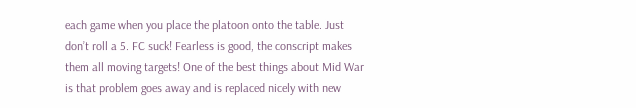each game when you place the platoon onto the table. Just don’t roll a 5. FC suck! Fearless is good, the conscript makes them all moving targets! One of the best things about Mid War is that problem goes away and is replaced nicely with new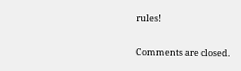rules!

Comments are closed.